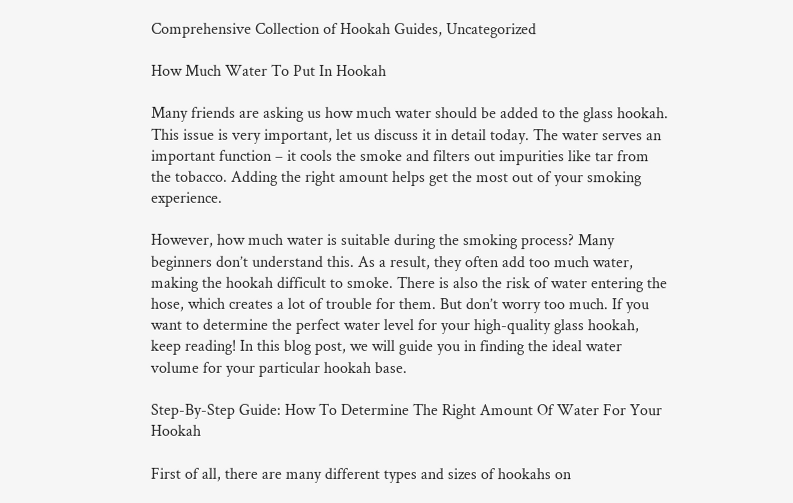Comprehensive Collection of Hookah Guides, Uncategorized

How Much Water To Put In Hookah

Many friends are asking us how much water should be added to the glass hookah. This issue is very important, let us discuss it in detail today. The water serves an important function – it cools the smoke and filters out impurities like tar from the tobacco. Adding the right amount helps get the most out of your smoking experience.

However, how much water is suitable during the smoking process? Many beginners don’t understand this. As a result, they often add too much water, making the hookah difficult to smoke. There is also the risk of water entering the hose, which creates a lot of trouble for them. But don’t worry too much. If you want to determine the perfect water level for your high-quality glass hookah, keep reading! In this blog post, we will guide you in finding the ideal water volume for your particular hookah base.

Step-By-Step Guide: How To Determine The Right Amount Of Water For Your Hookah

First of all, there are many different types and sizes of hookahs on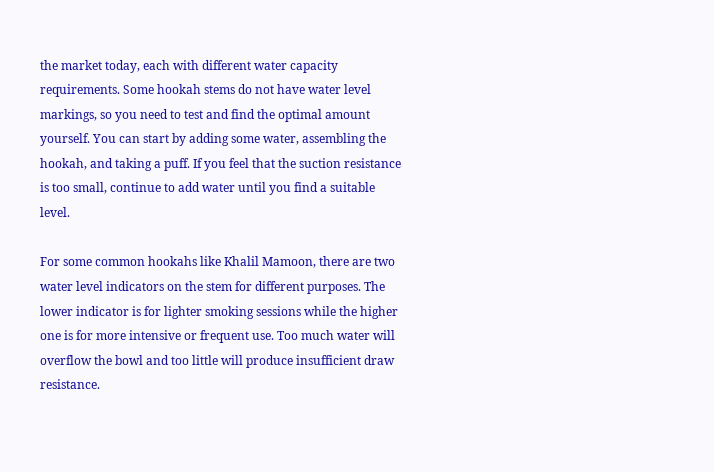the market today, each with different water capacity requirements. Some hookah stems do not have water level markings, so you need to test and find the optimal amount yourself. You can start by adding some water, assembling the hookah, and taking a puff. If you feel that the suction resistance is too small, continue to add water until you find a suitable level.

For some common hookahs like Khalil Mamoon, there are two water level indicators on the stem for different purposes. The lower indicator is for lighter smoking sessions while the higher one is for more intensive or frequent use. Too much water will overflow the bowl and too little will produce insufficient draw resistance.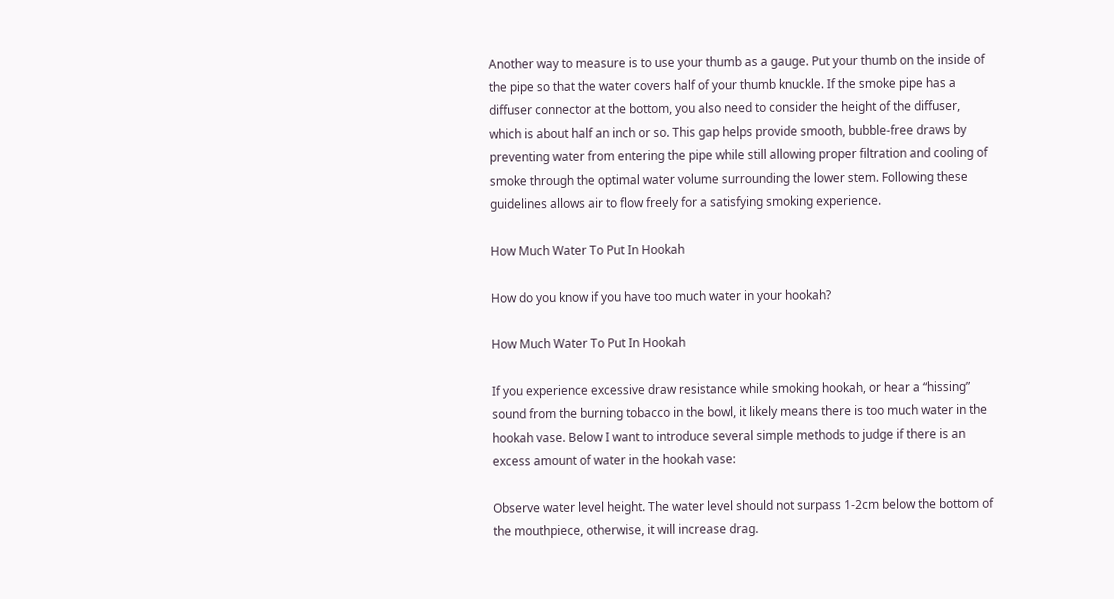Another way to measure is to use your thumb as a gauge. Put your thumb on the inside of the pipe so that the water covers half of your thumb knuckle. If the smoke pipe has a diffuser connector at the bottom, you also need to consider the height of the diffuser, which is about half an inch or so. This gap helps provide smooth, bubble-free draws by preventing water from entering the pipe while still allowing proper filtration and cooling of smoke through the optimal water volume surrounding the lower stem. Following these guidelines allows air to flow freely for a satisfying smoking experience.

How Much Water To Put In Hookah

How do you know if you have too much water in your hookah?

How Much Water To Put In Hookah

If you experience excessive draw resistance while smoking hookah, or hear a “hissing” sound from the burning tobacco in the bowl, it likely means there is too much water in the hookah vase. Below I want to introduce several simple methods to judge if there is an excess amount of water in the hookah vase:

Observe water level height. The water level should not surpass 1-2cm below the bottom of the mouthpiece, otherwise, it will increase drag.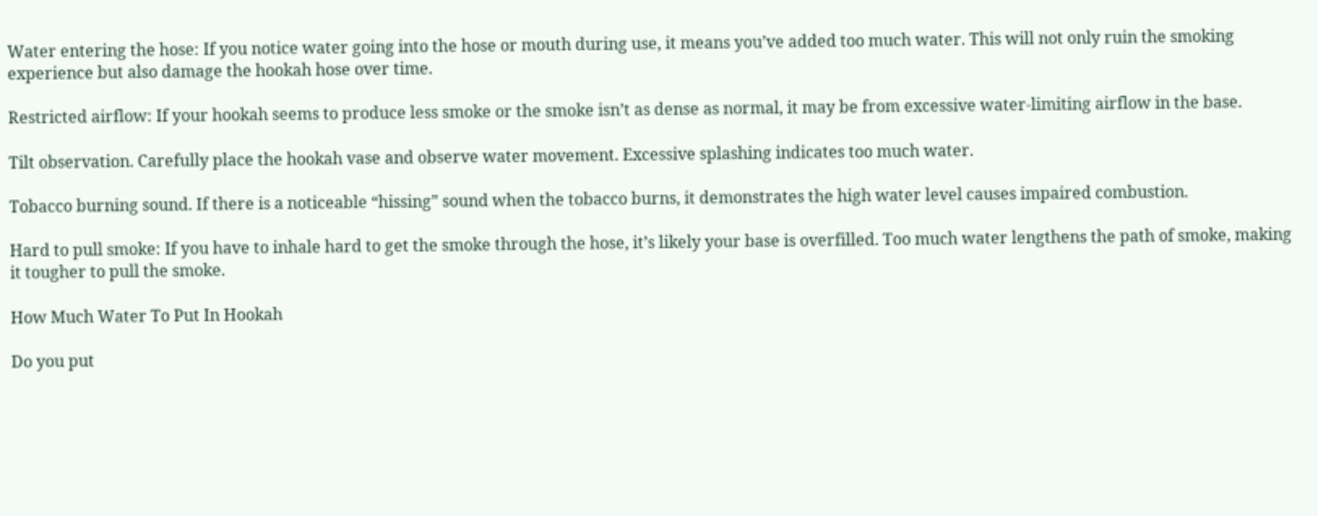Water entering the hose: If you notice water going into the hose or mouth during use, it means you’ve added too much water. This will not only ruin the smoking experience but also damage the hookah hose over time.

Restricted airflow: If your hookah seems to produce less smoke or the smoke isn’t as dense as normal, it may be from excessive water-limiting airflow in the base.

Tilt observation. Carefully place the hookah vase and observe water movement. Excessive splashing indicates too much water.

Tobacco burning sound. If there is a noticeable “hissing” sound when the tobacco burns, it demonstrates the high water level causes impaired combustion.

Hard to pull smoke: If you have to inhale hard to get the smoke through the hose, it’s likely your base is overfilled. Too much water lengthens the path of smoke, making it tougher to pull the smoke.

How Much Water To Put In Hookah

Do you put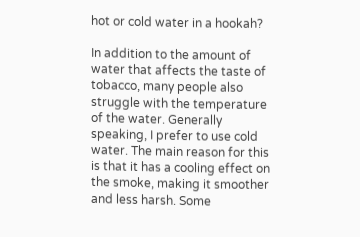hot or cold water in a hookah?

In addition to the amount of water that affects the taste of tobacco, many people also struggle with the temperature of the water. Generally speaking, I prefer to use cold water. The main reason for this is that it has a cooling effect on the smoke, making it smoother and less harsh. Some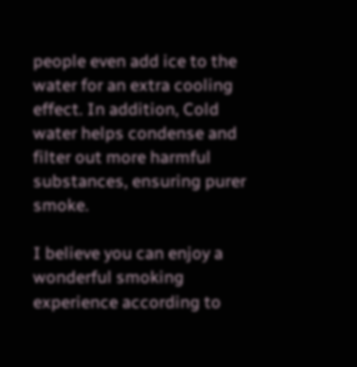people even add ice to the water for an extra cooling effect. In addition, Cold water helps condense and filter out more harmful substances, ensuring purer smoke.

I believe you can enjoy a wonderful smoking experience according to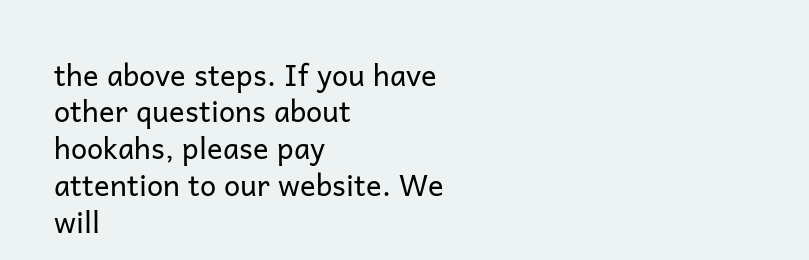the above steps. If you have other questions about hookahs, please pay attention to our website. We will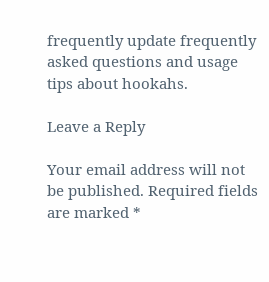frequently update frequently asked questions and usage tips about hookahs.

Leave a Reply

Your email address will not be published. Required fields are marked *